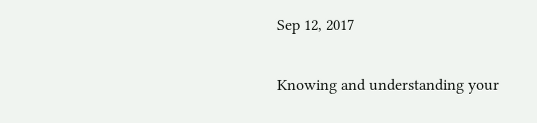Sep 12, 2017

Knowing and understanding your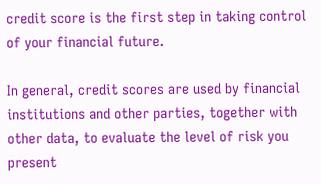credit score is the first step in taking control of your financial future.

In general, credit scores are used by financial institutions and other parties, together with other data, to evaluate the level of risk you present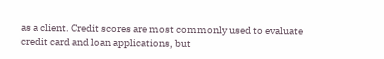as a client. Credit scores are most commonly used to evaluate credit card and loan applications, but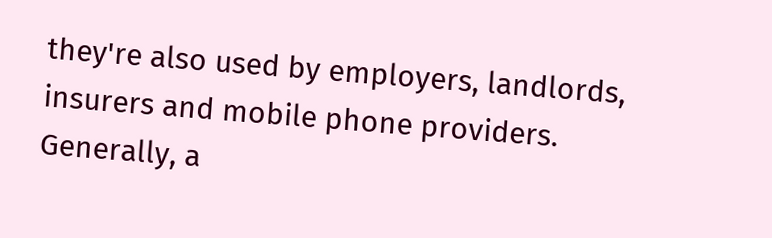they're also used by employers, landlords, insurers and mobile phone providers. Generally, a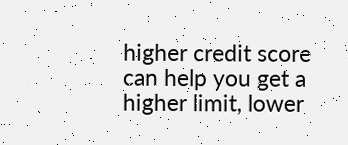higher credit score can help you get a higher limit, lower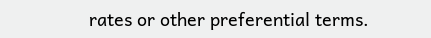rates or other preferential terms.